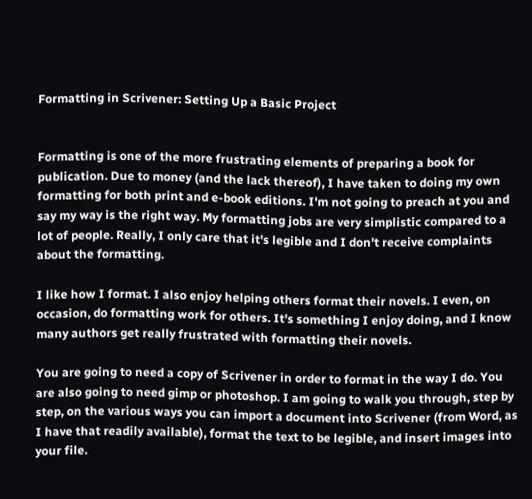Formatting in Scrivener: Setting Up a Basic Project


Formatting is one of the more frustrating elements of preparing a book for publication. Due to money (and the lack thereof), I have taken to doing my own formatting for both print and e-book editions. I'm not going to preach at you and say my way is the right way. My formatting jobs are very simplistic compared to a lot of people. Really, I only care that it's legible and I don't receive complaints about the formatting.

I like how I format. I also enjoy helping others format their novels. I even, on occasion, do formatting work for others. It's something I enjoy doing, and I know many authors get really frustrated with formatting their novels.

You are going to need a copy of Scrivener in order to format in the way I do. You are also going to need gimp or photoshop. I am going to walk you through, step by step, on the various ways you can import a document into Scrivener (from Word, as I have that readily available), format the text to be legible, and insert images into your file.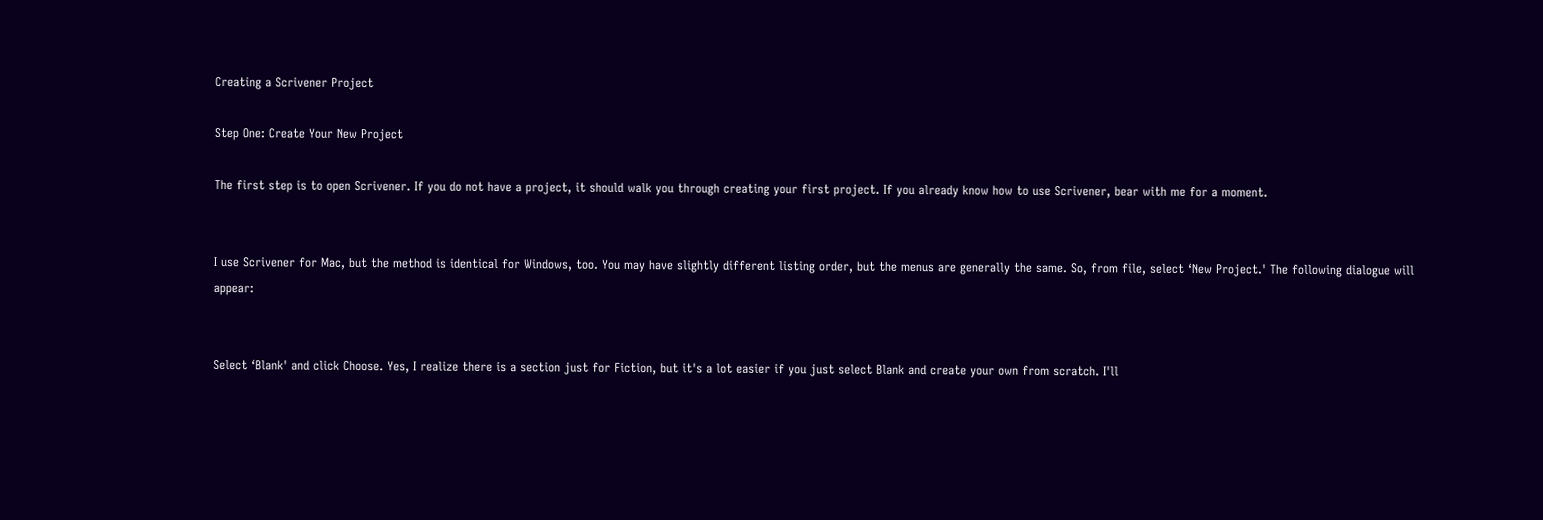Creating a Scrivener Project

Step One: Create Your New Project

The first step is to open Scrivener. If you do not have a project, it should walk you through creating your first project. If you already know how to use Scrivener, bear with me for a moment.


I use Scrivener for Mac, but the method is identical for Windows, too. You may have slightly different listing order, but the menus are generally the same. So, from file, select ‘New Project.' The following dialogue will appear:


Select ‘Blank' and click Choose. Yes, I realize there is a section just for Fiction, but it's a lot easier if you just select Blank and create your own from scratch. I'll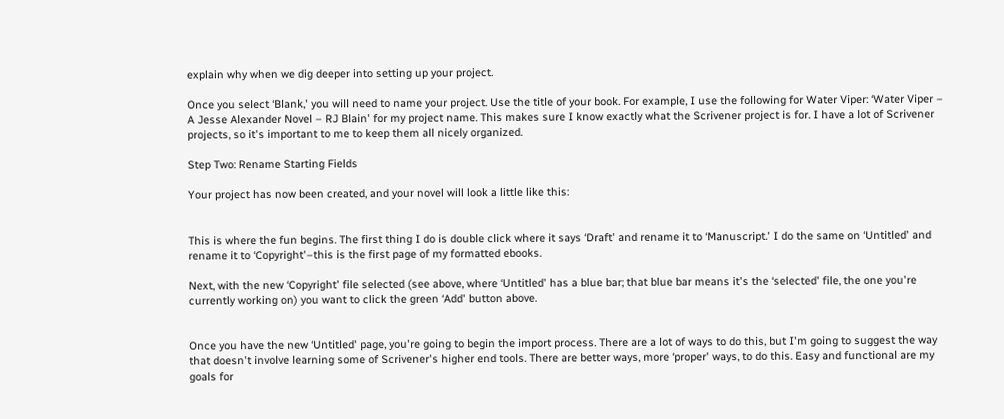explain why when we dig deeper into setting up your project.

Once you select ‘Blank,' you will need to name your project. Use the title of your book. For example, I use the following for Water Viper: ‘Water Viper – A Jesse Alexander Novel – RJ Blain' for my project name. This makes sure I know exactly what the Scrivener project is for. I have a lot of Scrivener projects, so it's important to me to keep them all nicely organized.

Step Two: Rename Starting Fields

Your project has now been created, and your novel will look a little like this:


This is where the fun begins. The first thing I do is double click where it says ‘Draft' and rename it to ‘Manuscript.' I do the same on ‘Untitled' and rename it to ‘Copyright'–this is the first page of my formatted ebooks.

Next, with the new ‘Copyright' file selected (see above, where ‘Untitled' has a blue bar; that blue bar means it's the ‘selected' file, the one you're currently working on) you want to click the green ‘Add' button above.


Once you have the new ‘Untitled' page, you're going to begin the import process. There are a lot of ways to do this, but I'm going to suggest the way that doesn't involve learning some of Scrivener's higher end tools. There are better ways, more ‘proper' ways, to do this. Easy and functional are my goals for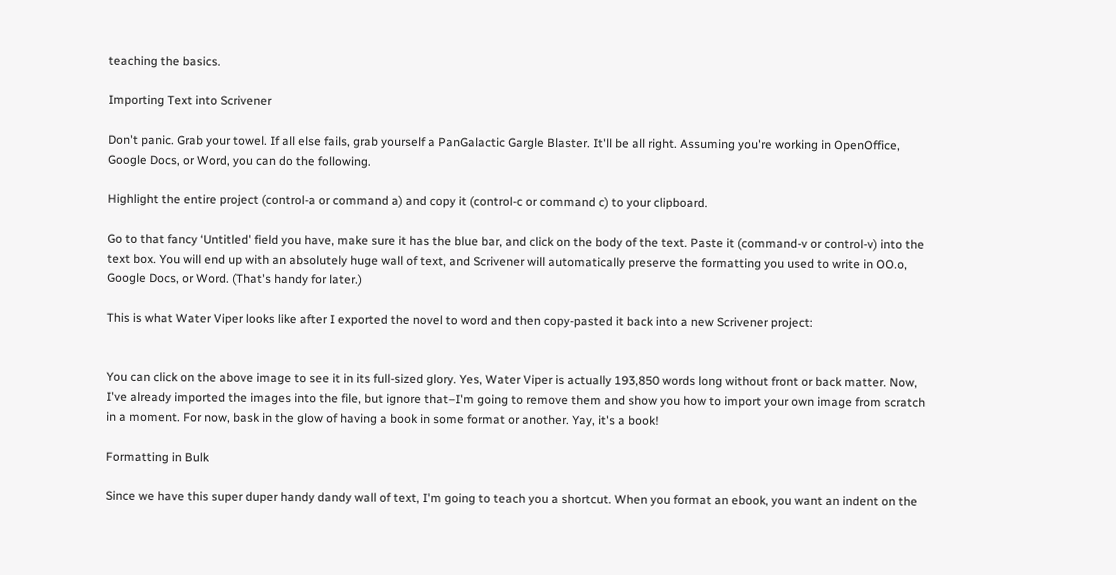teaching the basics.

Importing Text into Scrivener

Don't panic. Grab your towel. If all else fails, grab yourself a PanGalactic Gargle Blaster. It'll be all right. Assuming you're working in OpenOffice, Google Docs, or Word, you can do the following.

Highlight the entire project (control-a or command a) and copy it (control-c or command c) to your clipboard.

Go to that fancy ‘Untitled' field you have, make sure it has the blue bar, and click on the body of the text. Paste it (command-v or control-v) into the text box. You will end up with an absolutely huge wall of text, and Scrivener will automatically preserve the formatting you used to write in OO.o, Google Docs, or Word. (That's handy for later.)

This is what Water Viper looks like after I exported the novel to word and then copy-pasted it back into a new Scrivener project:


You can click on the above image to see it in its full-sized glory. Yes, Water Viper is actually 193,850 words long without front or back matter. Now, I've already imported the images into the file, but ignore that–I'm going to remove them and show you how to import your own image from scratch in a moment. For now, bask in the glow of having a book in some format or another. Yay, it's a book!

Formatting in Bulk

Since we have this super duper handy dandy wall of text, I'm going to teach you a shortcut. When you format an ebook, you want an indent on the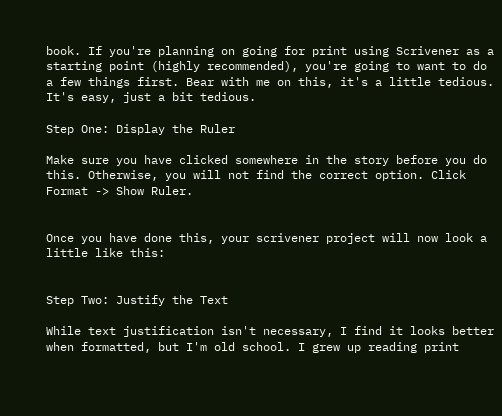book. If you're planning on going for print using Scrivener as a starting point (highly recommended), you're going to want to do a few things first. Bear with me on this, it's a little tedious. It's easy, just a bit tedious.

Step One: Display the Ruler

Make sure you have clicked somewhere in the story before you do this. Otherwise, you will not find the correct option. Click Format -> Show Ruler.


Once you have done this, your scrivener project will now look a little like this:


Step Two: Justify the Text

While text justification isn't necessary, I find it looks better when formatted, but I'm old school. I grew up reading print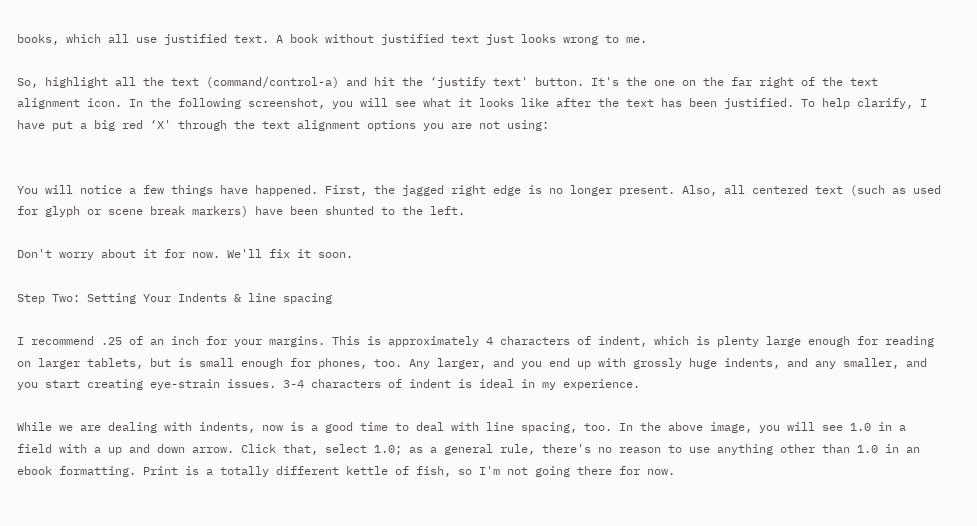books, which all use justified text. A book without justified text just looks wrong to me.

So, highlight all the text (command/control-a) and hit the ‘justify text' button. It's the one on the far right of the text alignment icon. In the following screenshot, you will see what it looks like after the text has been justified. To help clarify, I have put a big red ‘X' through the text alignment options you are not using:


You will notice a few things have happened. First, the jagged right edge is no longer present. Also, all centered text (such as used for glyph or scene break markers) have been shunted to the left.

Don't worry about it for now. We'll fix it soon.

Step Two: Setting Your Indents & line spacing

I recommend .25 of an inch for your margins. This is approximately 4 characters of indent, which is plenty large enough for reading on larger tablets, but is small enough for phones, too. Any larger, and you end up with grossly huge indents, and any smaller, and you start creating eye-strain issues. 3-4 characters of indent is ideal in my experience.

While we are dealing with indents, now is a good time to deal with line spacing, too. In the above image, you will see 1.0 in a field with a up and down arrow. Click that, select 1.0; as a general rule, there's no reason to use anything other than 1.0 in an ebook formatting. Print is a totally different kettle of fish, so I'm not going there for now.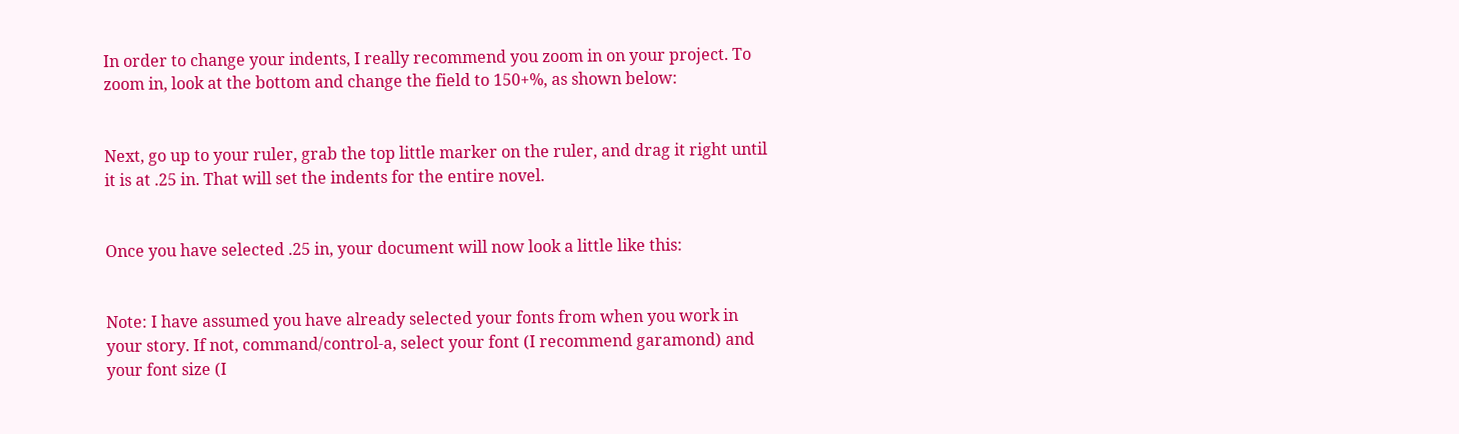In order to change your indents, I really recommend you zoom in on your project. To zoom in, look at the bottom and change the field to 150+%, as shown below:


Next, go up to your ruler, grab the top little marker on the ruler, and drag it right until it is at .25 in. That will set the indents for the entire novel.


Once you have selected .25 in, your document will now look a little like this:


Note: I have assumed you have already selected your fonts from when you work in your story. If not, command/control-a, select your font (I recommend garamond) and your font size (I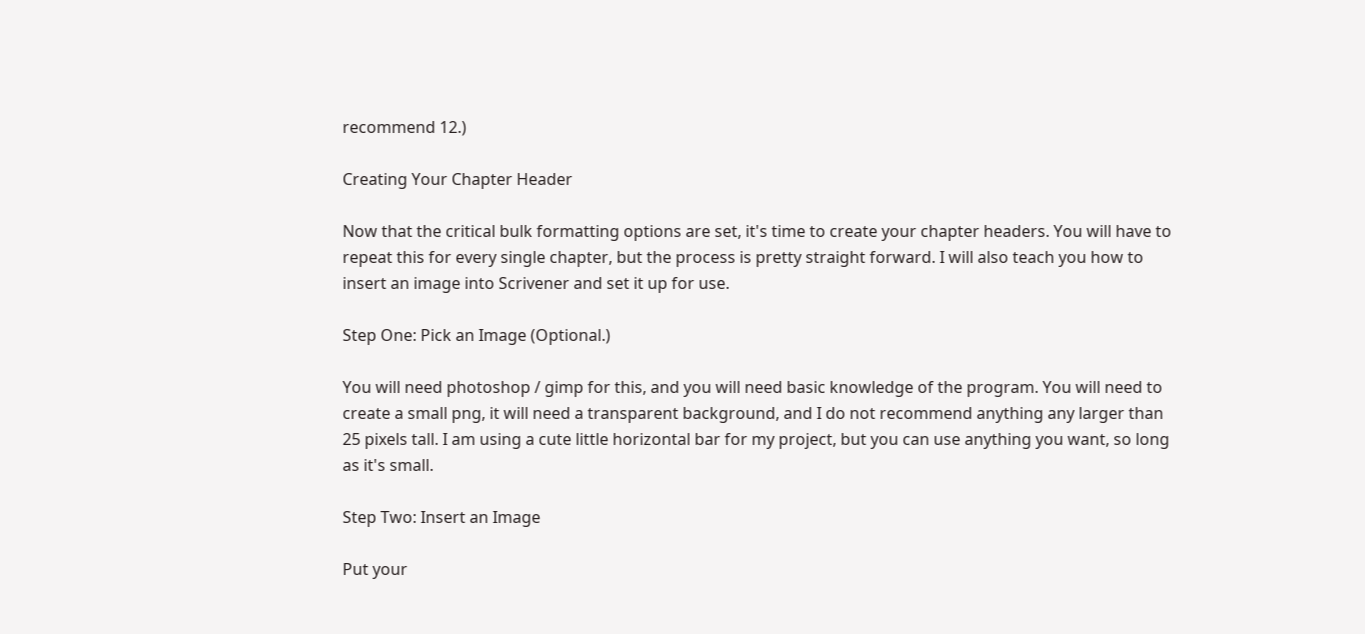recommend 12.)

Creating Your Chapter Header

Now that the critical bulk formatting options are set, it's time to create your chapter headers. You will have to repeat this for every single chapter, but the process is pretty straight forward. I will also teach you how to insert an image into Scrivener and set it up for use.

Step One: Pick an Image (Optional.)

You will need photoshop / gimp for this, and you will need basic knowledge of the program. You will need to create a small png, it will need a transparent background, and I do not recommend anything any larger than 25 pixels tall. I am using a cute little horizontal bar for my project, but you can use anything you want, so long as it's small.

Step Two: Insert an Image

Put your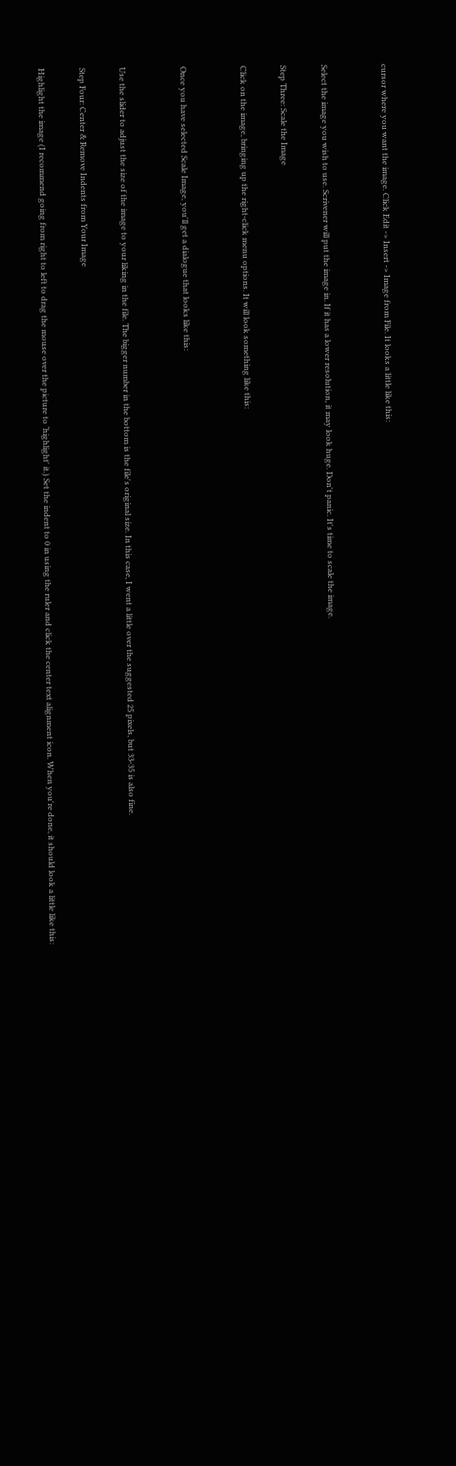cursor where you want the image. Click Edit -> Insert -> Image from File. It looks a little like this:


Select the image you wish to use. Scrivener will put the image in. If it has a lower resolution, it may look huge. Don't panic. It's time to scale the image.

Step Three: Scale the Image

Click on the image, bringing up the right-click menu options. It will look something like this:


Once you have selected Scale Image, you'll get a dialogue that looks like this:


Use the slider to adjust the size of the image to your liking in the file. The bigger number in the bottom is the file's original size. In this case, I went a little over the suggested 25 pixels, but 33-35 is also fine.

Step Four: Center & Remove Indents from Your Image

Highlight the image (I recommend going from right to left to drag the mouse over the picture to ‘highlight' it.) Set the indent to 0 in using the ruler and click the center text alignment icon. When you're done, it should look a little like this: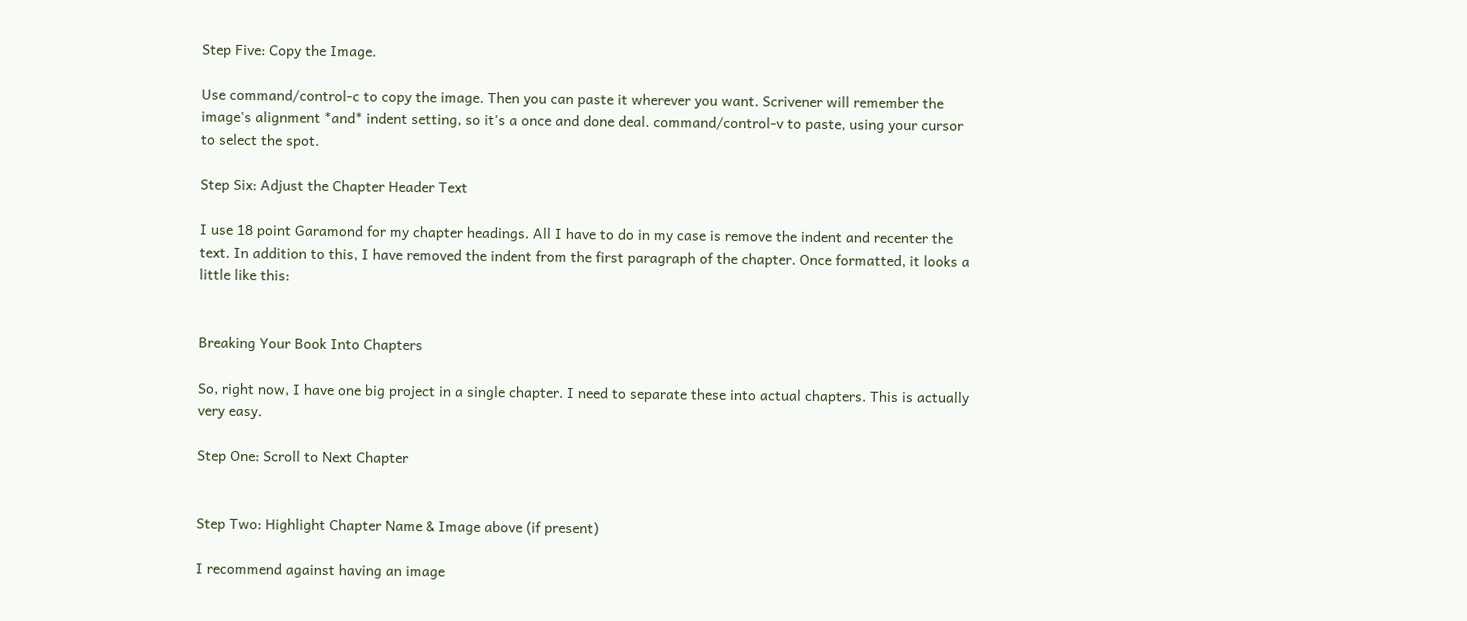Step Five: Copy the Image.

Use command/control-c to copy the image. Then you can paste it wherever you want. Scrivener will remember the image's alignment *and* indent setting, so it's a once and done deal. command/control-v to paste, using your cursor to select the spot.

Step Six: Adjust the Chapter Header Text

I use 18 point Garamond for my chapter headings. All I have to do in my case is remove the indent and recenter the text. In addition to this, I have removed the indent from the first paragraph of the chapter. Once formatted, it looks a little like this:


Breaking Your Book Into Chapters

So, right now, I have one big project in a single chapter. I need to separate these into actual chapters. This is actually very easy.

Step One: Scroll to Next Chapter


Step Two: Highlight Chapter Name & Image above (if present)

I recommend against having an image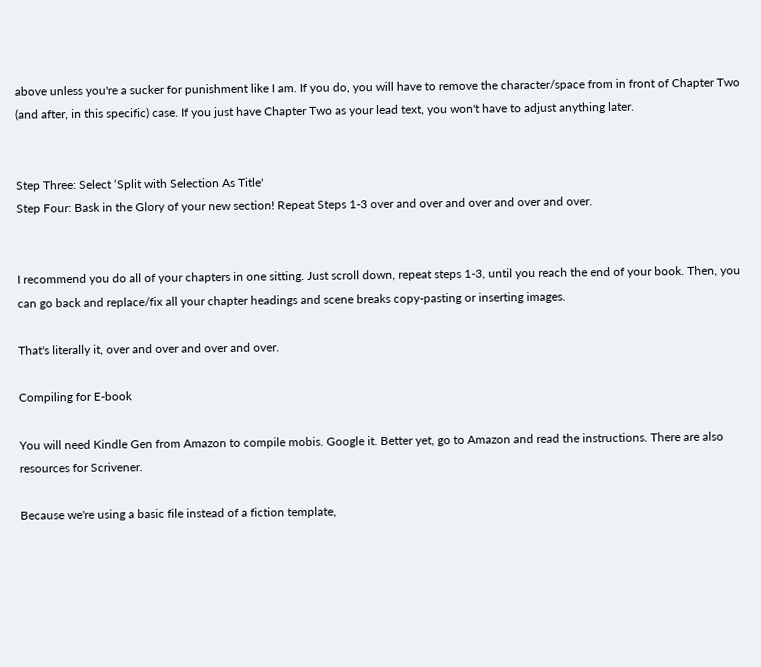above unless you're a sucker for punishment like I am. If you do, you will have to remove the character/space from in front of Chapter Two (and after, in this specific) case. If you just have Chapter Two as your lead text, you won't have to adjust anything later.


Step Three: Select ‘Split with Selection As Title'
Step Four: Bask in the Glory of your new section! Repeat Steps 1-3 over and over and over and over and over.


I recommend you do all of your chapters in one sitting. Just scroll down, repeat steps 1-3, until you reach the end of your book. Then, you can go back and replace/fix all your chapter headings and scene breaks copy-pasting or inserting images.

That's literally it, over and over and over and over.

Compiling for E-book

You will need Kindle Gen from Amazon to compile mobis. Google it. Better yet, go to Amazon and read the instructions. There are also resources for Scrivener.

Because we're using a basic file instead of a fiction template,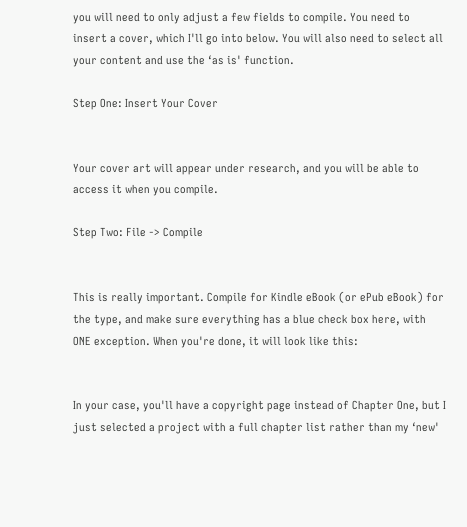you will need to only adjust a few fields to compile. You need to insert a cover, which I'll go into below. You will also need to select all your content and use the ‘as is' function.

Step One: Insert Your Cover


Your cover art will appear under research, and you will be able to access it when you compile.

Step Two: File -> Compile


This is really important. Compile for Kindle eBook (or ePub eBook) for the type, and make sure everything has a blue check box here, with ONE exception. When you're done, it will look like this:


In your case, you'll have a copyright page instead of Chapter One, but I just selected a project with a full chapter list rather than my ‘new'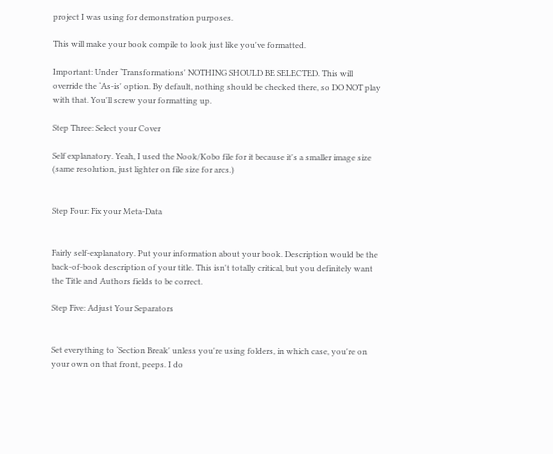project I was using for demonstration purposes.

This will make your book compile to look just like you've formatted.

Important: Under ‘Transformations' NOTHING SHOULD BE SELECTED. This will override the ‘As-is' option. By default, nothing should be checked there, so DO NOT play with that. You'll screw your formatting up.

Step Three: Select your Cover

Self explanatory. Yeah, I used the Nook/Kobo file for it because it's a smaller image size (same resolution, just lighter on file size for arcs.)


Step Four: Fix your Meta-Data


Fairly self-explanatory. Put your information about your book. Description would be the back-of-book description of your title. This isn't totally critical, but you definitely want the Title and Authors fields to be correct.

Step Five: Adjust Your Separators


Set everything to ‘Section Break' unless you're using folders, in which case, you're on your own on that front, peeps. I do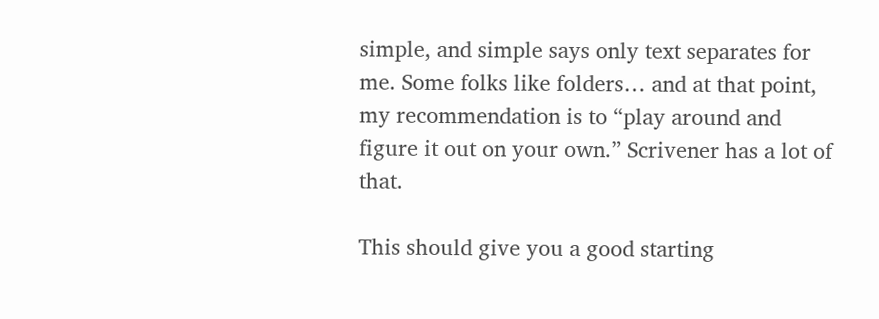simple, and simple says only text separates for me. Some folks like folders… and at that point, my recommendation is to “play around and figure it out on your own.” Scrivener has a lot of that.

This should give you a good starting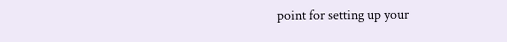point for setting up your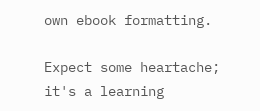own ebook formatting.

Expect some heartache; it's a learning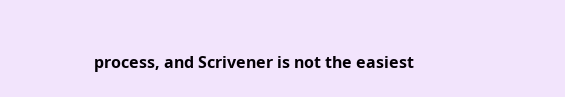process, and Scrivener is not the easiest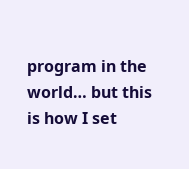program in the world… but this is how I set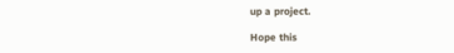up a project.

Hope this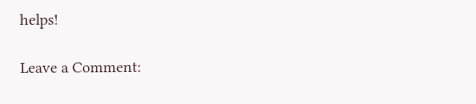helps!

Leave a Comment: